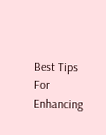Best Tips For Enhancing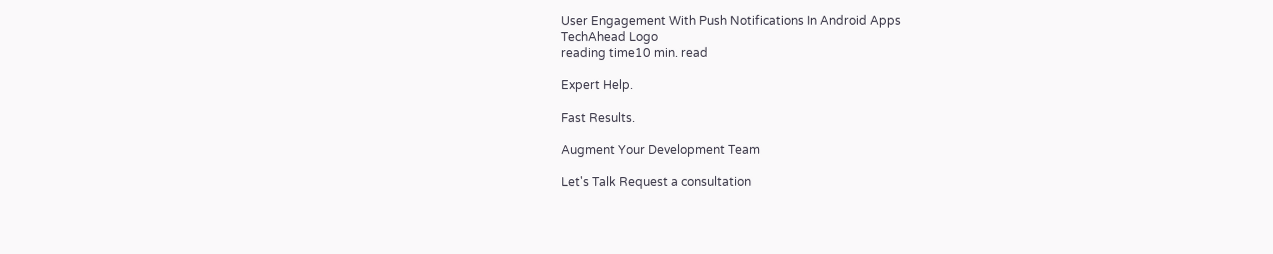User Engagement With Push Notifications In Android Apps
TechAhead Logo
reading time10 min. read

Expert Help.

Fast Results.

Augment Your Development Team

Let's Talk Request a consultation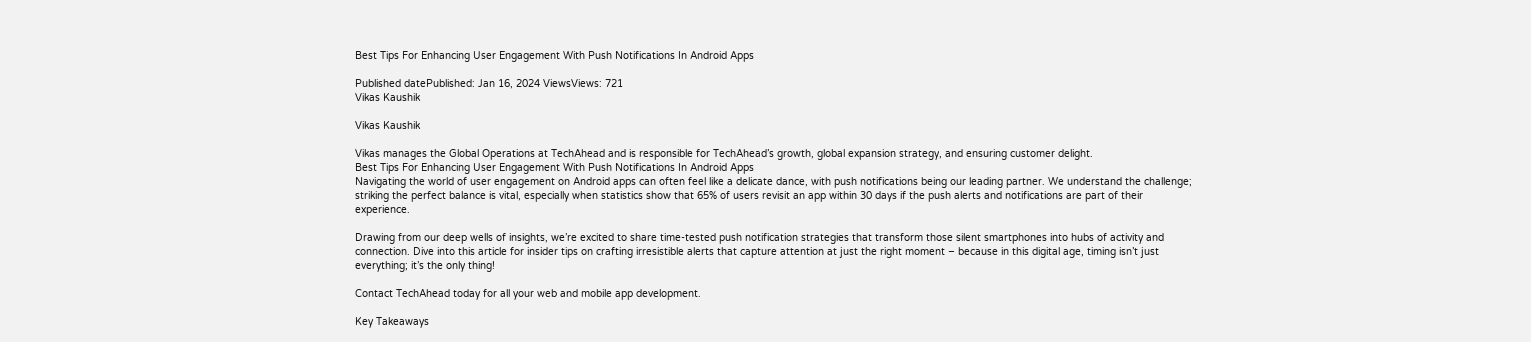Best Tips For Enhancing User Engagement With Push Notifications In Android Apps

Published datePublished: Jan 16, 2024 ViewsViews: 721
Vikas Kaushik

Vikas Kaushik

Vikas manages the Global Operations at TechAhead and is responsible for TechAhead’s growth, global expansion strategy, and ensuring customer delight.
Best Tips For Enhancing User Engagement With Push Notifications In Android Apps
Navigating the world of user engagement on Android apps can often feel like a delicate dance, with push notifications being our leading partner. We understand the challenge; striking the perfect balance is vital, especially when statistics show that 65% of users revisit an app within 30 days if the push alerts and notifications are part of their experience.

Drawing from our deep wells of insights, we’re excited to share time-tested push notification strategies that transform those silent smartphones into hubs of activity and connection. Dive into this article for insider tips on crafting irresistible alerts that capture attention at just the right moment – because in this digital age, timing isn’t just everything; it’s the only thing!

Contact TechAhead today for all your web and mobile app development.

Key Takeaways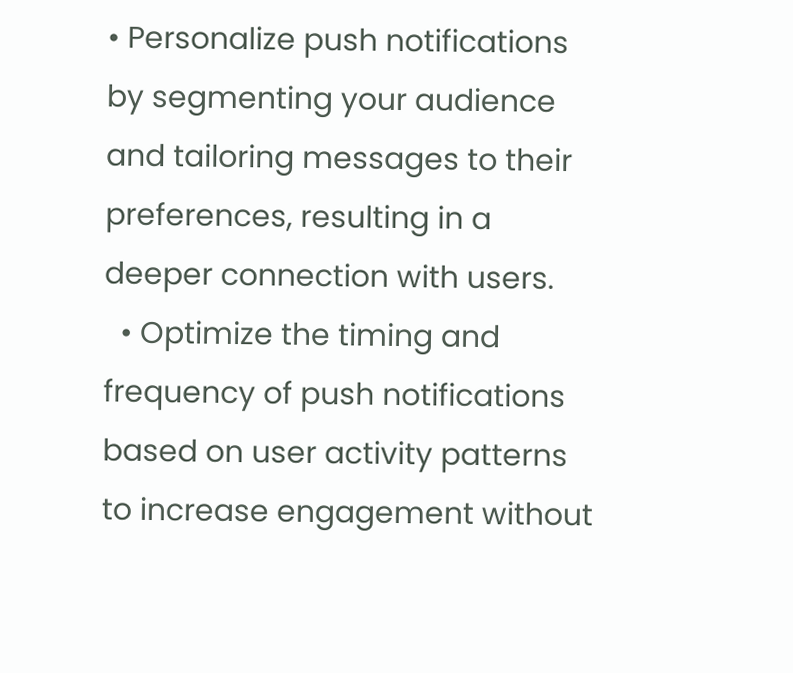• Personalize push notifications by segmenting your audience and tailoring messages to their preferences, resulting in a deeper connection with users.
  • Optimize the timing and frequency of push notifications based on user activity patterns to increase engagement without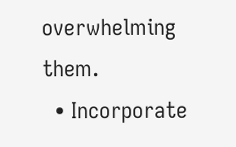overwhelming them.
  • Incorporate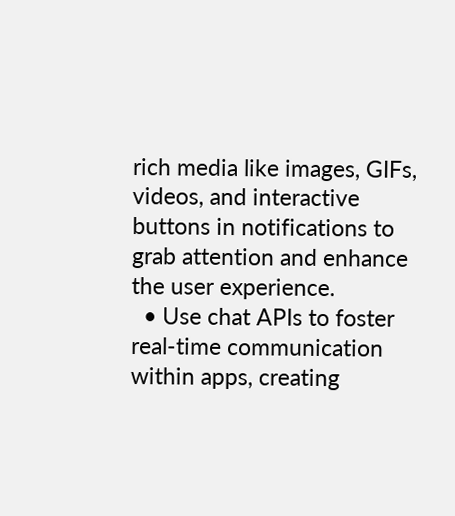rich media like images, GIFs, videos, and interactive buttons in notifications to grab attention and enhance the user experience.
  • Use chat APIs to foster real-time communication within apps, creating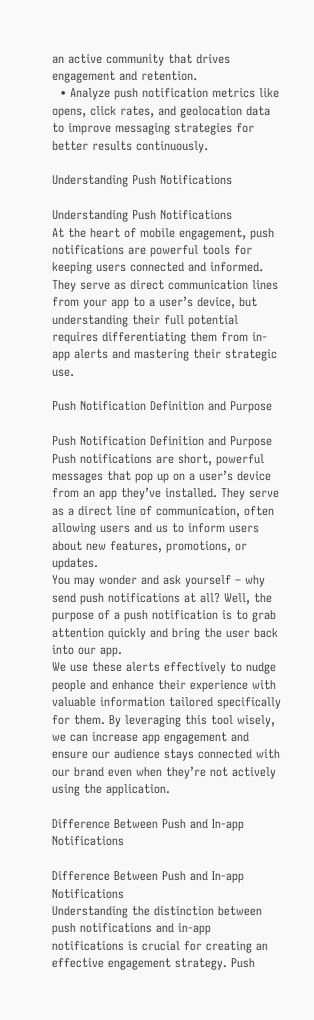an active community that drives engagement and retention.
  • Analyze push notification metrics like opens, click rates, and geolocation data to improve messaging strategies for better results continuously.

Understanding Push Notifications

Understanding Push Notifications
At the heart of mobile engagement, push notifications are powerful tools for keeping users connected and informed. They serve as direct communication lines from your app to a user’s device, but understanding their full potential requires differentiating them from in-app alerts and mastering their strategic use.

Push Notification Definition and Purpose

Push Notification Definition and Purpose
Push notifications are short, powerful messages that pop up on a user’s device from an app they’ve installed. They serve as a direct line of communication, often allowing users and us to inform users about new features, promotions, or updates.
You may wonder and ask yourself – why send push notifications at all? Well, the purpose of a push notification is to grab attention quickly and bring the user back into our app.
We use these alerts effectively to nudge people and enhance their experience with valuable information tailored specifically for them. By leveraging this tool wisely, we can increase app engagement and ensure our audience stays connected with our brand even when they’re not actively using the application.

Difference Between Push and In-app Notifications

Difference Between Push and In-app Notifications
Understanding the distinction between push notifications and in-app notifications is crucial for creating an effective engagement strategy. Push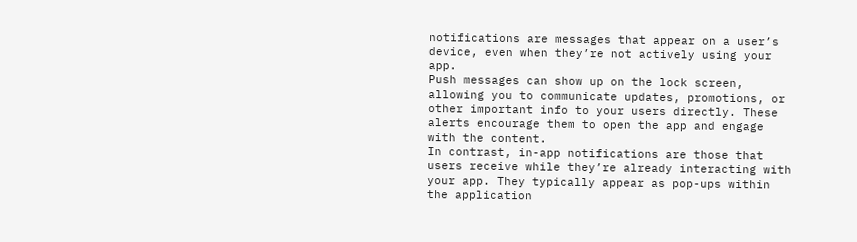notifications are messages that appear on a user’s device, even when they’re not actively using your app.
Push messages can show up on the lock screen, allowing you to communicate updates, promotions, or other important info to your users directly. These alerts encourage them to open the app and engage with the content.
In contrast, in-app notifications are those that users receive while they’re already interacting with your app. They typically appear as pop-ups within the application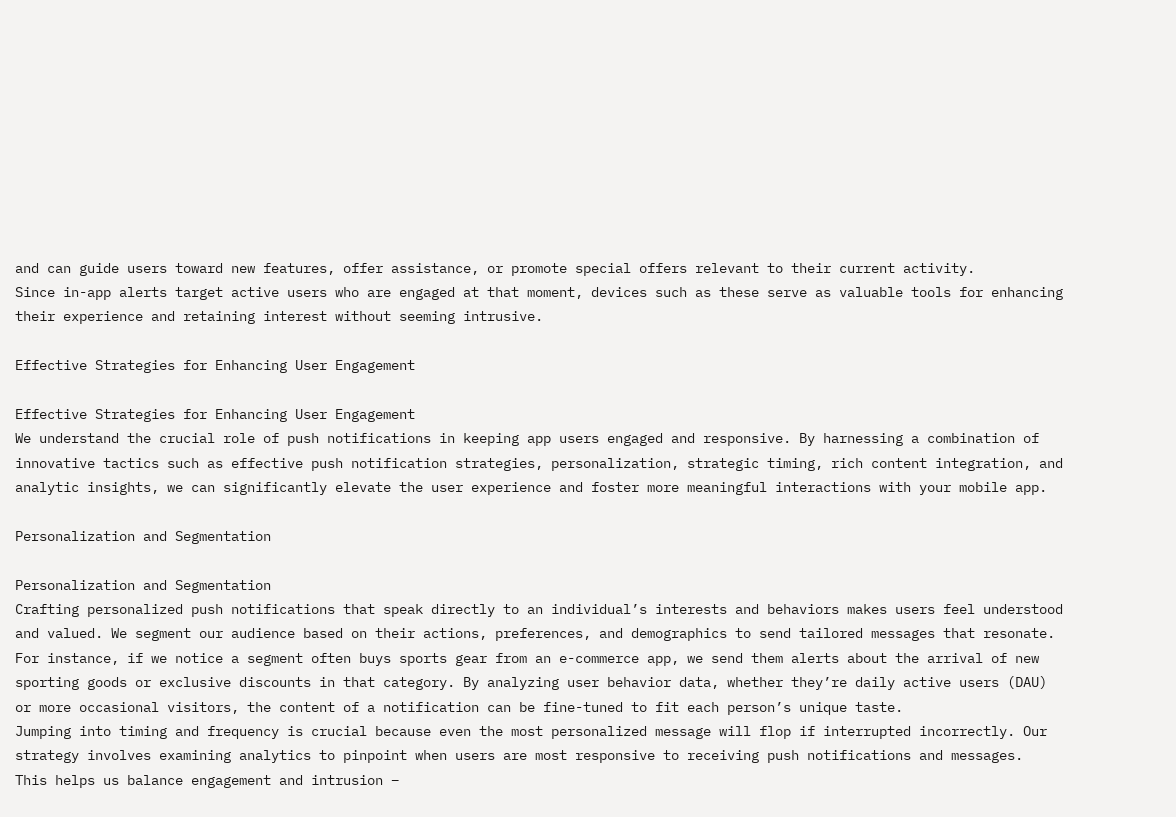and can guide users toward new features, offer assistance, or promote special offers relevant to their current activity.
Since in-app alerts target active users who are engaged at that moment, devices such as these serve as valuable tools for enhancing their experience and retaining interest without seeming intrusive.

Effective Strategies for Enhancing User Engagement

Effective Strategies for Enhancing User Engagement
We understand the crucial role of push notifications in keeping app users engaged and responsive. By harnessing a combination of innovative tactics such as effective push notification strategies, personalization, strategic timing, rich content integration, and analytic insights, we can significantly elevate the user experience and foster more meaningful interactions with your mobile app.

Personalization and Segmentation

Personalization and Segmentation
Crafting personalized push notifications that speak directly to an individual’s interests and behaviors makes users feel understood and valued. We segment our audience based on their actions, preferences, and demographics to send tailored messages that resonate.
For instance, if we notice a segment often buys sports gear from an e-commerce app, we send them alerts about the arrival of new sporting goods or exclusive discounts in that category. By analyzing user behavior data, whether they’re daily active users (DAU) or more occasional visitors, the content of a notification can be fine-tuned to fit each person’s unique taste.
Jumping into timing and frequency is crucial because even the most personalized message will flop if interrupted incorrectly. Our strategy involves examining analytics to pinpoint when users are most responsive to receiving push notifications and messages.
This helps us balance engagement and intrusion –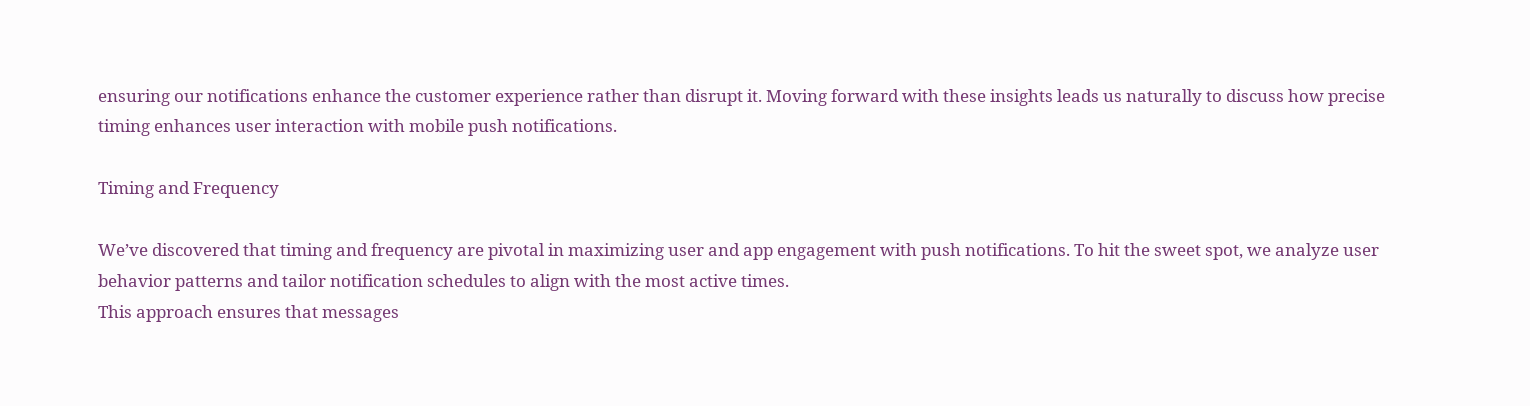ensuring our notifications enhance the customer experience rather than disrupt it. Moving forward with these insights leads us naturally to discuss how precise timing enhances user interaction with mobile push notifications.

Timing and Frequency

We’ve discovered that timing and frequency are pivotal in maximizing user and app engagement with push notifications. To hit the sweet spot, we analyze user behavior patterns and tailor notification schedules to align with the most active times.
This approach ensures that messages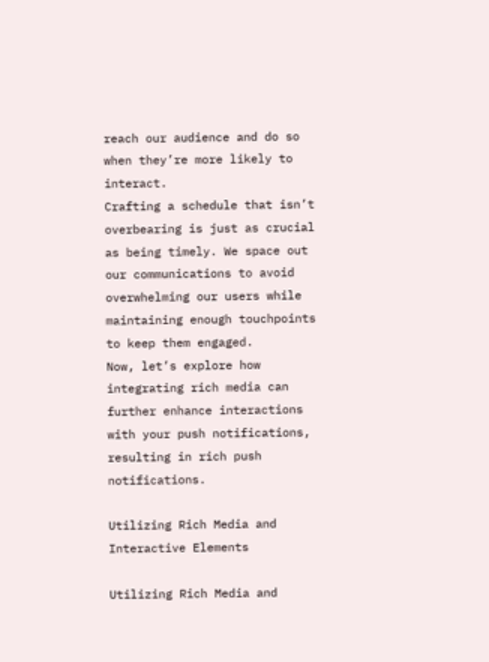reach our audience and do so when they’re more likely to interact.
Crafting a schedule that isn’t overbearing is just as crucial as being timely. We space out our communications to avoid overwhelming our users while maintaining enough touchpoints to keep them engaged.
Now, let’s explore how integrating rich media can further enhance interactions with your push notifications, resulting in rich push notifications.

Utilizing Rich Media and Interactive Elements

Utilizing Rich Media and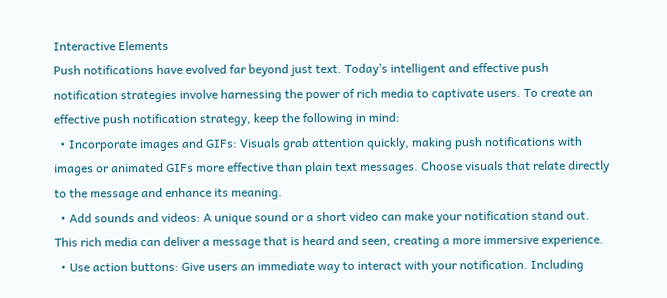Interactive Elements
Push notifications have evolved far beyond just text. Today’s intelligent and effective push notification strategies involve harnessing the power of rich media to captivate users. To create an effective push notification strategy, keep the following in mind:
  • Incorporate images and GIFs: Visuals grab attention quickly, making push notifications with images or animated GIFs more effective than plain text messages. Choose visuals that relate directly to the message and enhance its meaning.
  • Add sounds and videos: A unique sound or a short video can make your notification stand out. This rich media can deliver a message that is heard and seen, creating a more immersive experience.
  • Use action buttons: Give users an immediate way to interact with your notification. Including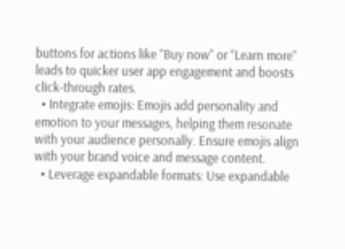buttons for actions like “Buy now” or “Learn more” leads to quicker user app engagement and boosts click-through rates.
  • Integrate emojis: Emojis add personality and emotion to your messages, helping them resonate with your audience personally. Ensure emojis align with your brand voice and message content.
  • Leverage expandable formats: Use expandable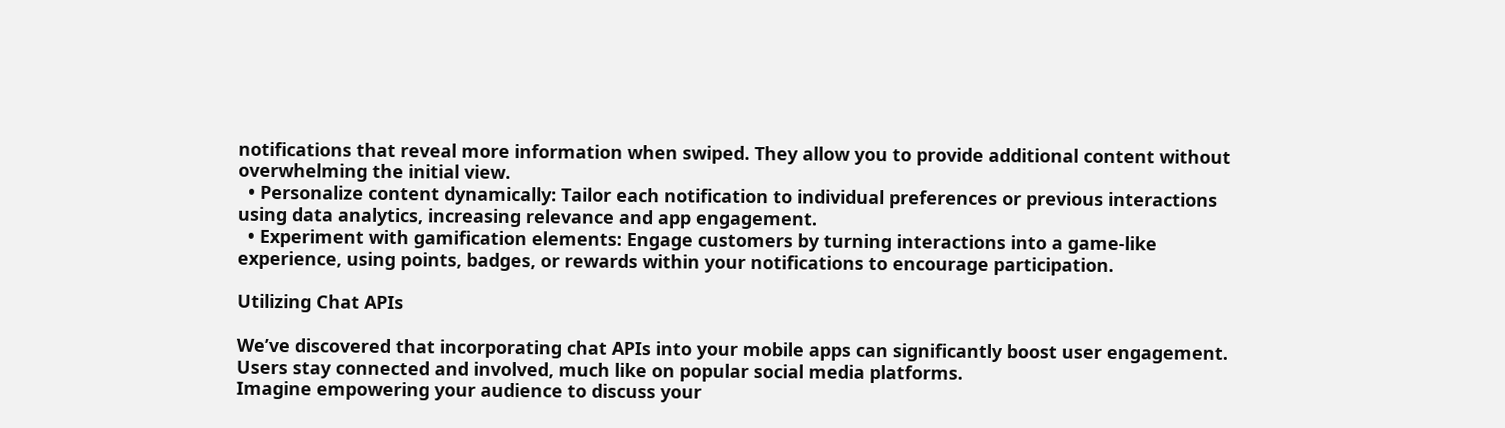notifications that reveal more information when swiped. They allow you to provide additional content without overwhelming the initial view.
  • Personalize content dynamically: Tailor each notification to individual preferences or previous interactions using data analytics, increasing relevance and app engagement.
  • Experiment with gamification elements: Engage customers by turning interactions into a game-like experience, using points, badges, or rewards within your notifications to encourage participation.

Utilizing Chat APIs

We’ve discovered that incorporating chat APIs into your mobile apps can significantly boost user engagement. Users stay connected and involved, much like on popular social media platforms.
Imagine empowering your audience to discuss your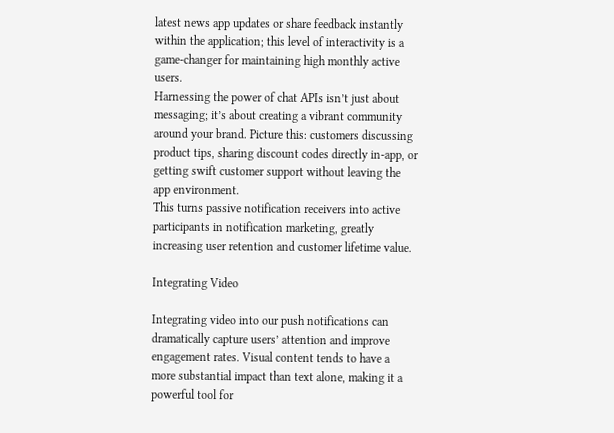latest news app updates or share feedback instantly within the application; this level of interactivity is a game-changer for maintaining high monthly active users.
Harnessing the power of chat APIs isn’t just about messaging; it’s about creating a vibrant community around your brand. Picture this: customers discussing product tips, sharing discount codes directly in-app, or getting swift customer support without leaving the app environment.
This turns passive notification receivers into active participants in notification marketing, greatly increasing user retention and customer lifetime value.

Integrating Video

Integrating video into our push notifications can dramatically capture users’ attention and improve engagement rates. Visual content tends to have a more substantial impact than text alone, making it a powerful tool for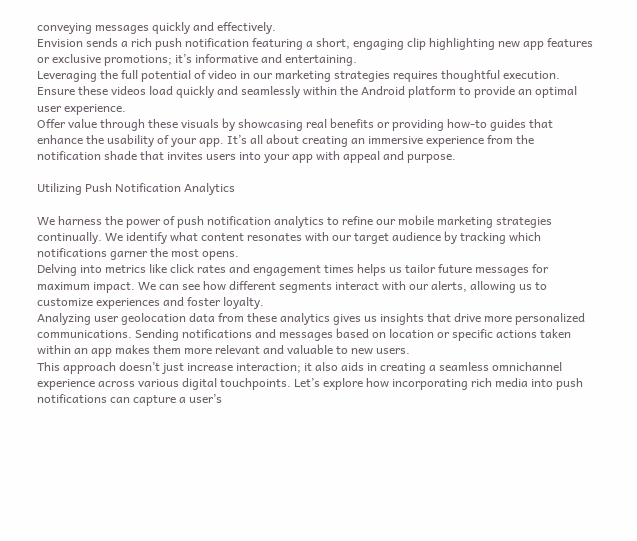conveying messages quickly and effectively.
Envision sends a rich push notification featuring a short, engaging clip highlighting new app features or exclusive promotions; it’s informative and entertaining.
Leveraging the full potential of video in our marketing strategies requires thoughtful execution. Ensure these videos load quickly and seamlessly within the Android platform to provide an optimal user experience.
Offer value through these visuals by showcasing real benefits or providing how-to guides that enhance the usability of your app. It’s all about creating an immersive experience from the notification shade that invites users into your app with appeal and purpose.

Utilizing Push Notification Analytics

We harness the power of push notification analytics to refine our mobile marketing strategies continually. We identify what content resonates with our target audience by tracking which notifications garner the most opens.
Delving into metrics like click rates and engagement times helps us tailor future messages for maximum impact. We can see how different segments interact with our alerts, allowing us to customize experiences and foster loyalty.
Analyzing user geolocation data from these analytics gives us insights that drive more personalized communications. Sending notifications and messages based on location or specific actions taken within an app makes them more relevant and valuable to new users.
This approach doesn’t just increase interaction; it also aids in creating a seamless omnichannel experience across various digital touchpoints. Let’s explore how incorporating rich media into push notifications can capture a user’s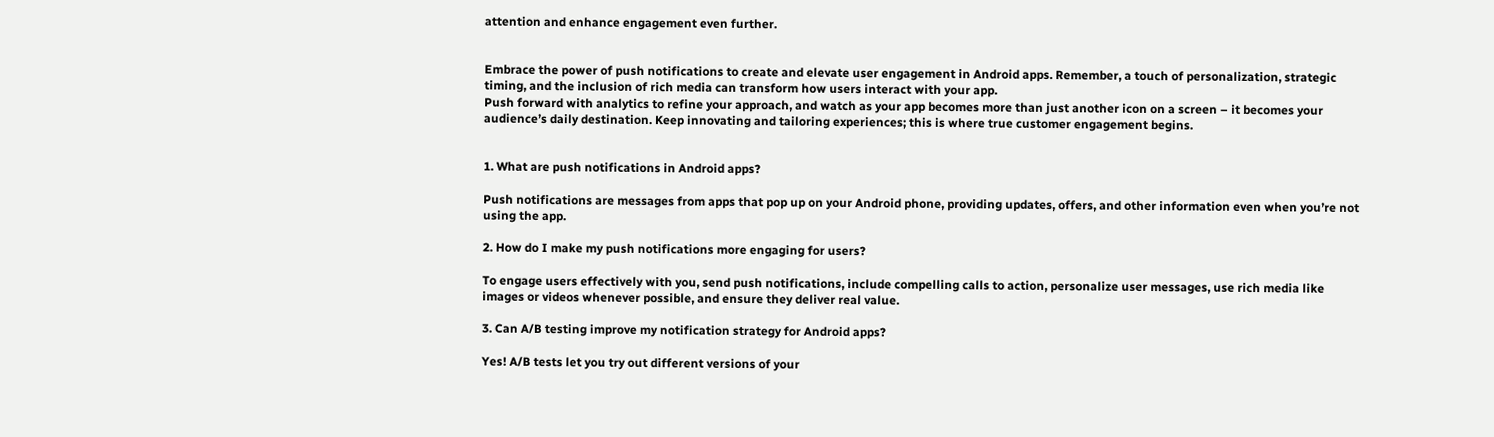attention and enhance engagement even further.


Embrace the power of push notifications to create and elevate user engagement in Android apps. Remember, a touch of personalization, strategic timing, and the inclusion of rich media can transform how users interact with your app.
Push forward with analytics to refine your approach, and watch as your app becomes more than just another icon on a screen – it becomes your audience’s daily destination. Keep innovating and tailoring experiences; this is where true customer engagement begins.


1. What are push notifications in Android apps?

Push notifications are messages from apps that pop up on your Android phone, providing updates, offers, and other information even when you’re not using the app.

2. How do I make my push notifications more engaging for users?

To engage users effectively with you, send push notifications, include compelling calls to action, personalize user messages, use rich media like images or videos whenever possible, and ensure they deliver real value.

3. Can A/B testing improve my notification strategy for Android apps?

Yes! A/B tests let you try out different versions of your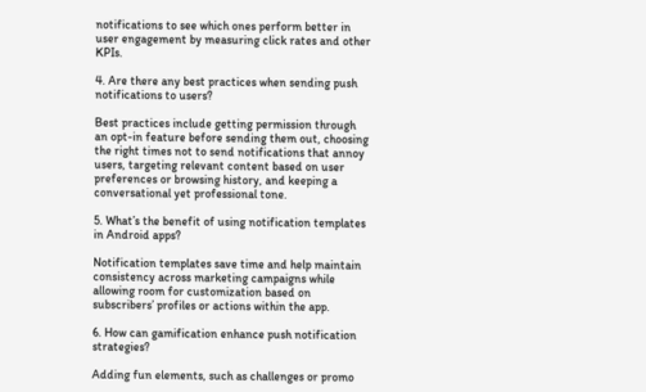notifications to see which ones perform better in user engagement by measuring click rates and other KPIs.

4. Are there any best practices when sending push notifications to users?

Best practices include getting permission through an opt-in feature before sending them out, choosing the right times not to send notifications that annoy users, targeting relevant content based on user preferences or browsing history, and keeping a conversational yet professional tone.

5. What’s the benefit of using notification templates in Android apps?

Notification templates save time and help maintain consistency across marketing campaigns while allowing room for customization based on subscribers’ profiles or actions within the app.

6. How can gamification enhance push notification strategies?

Adding fun elements, such as challenges or promo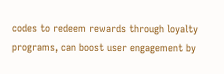codes to redeem rewards through loyalty programs, can boost user engagement by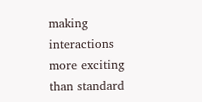making interactions more exciting than standard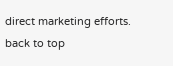direct marketing efforts.
back to top